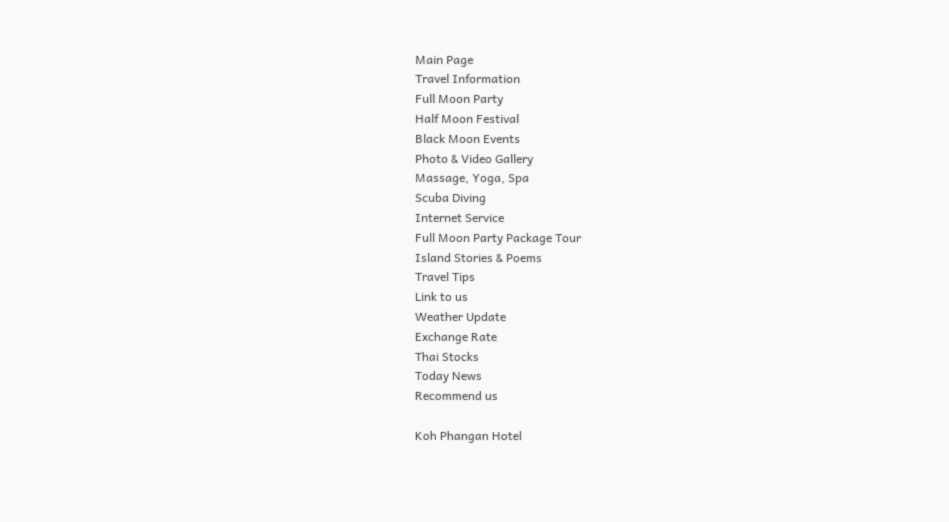Main Page
Travel Information
Full Moon Party
Half Moon Festival
Black Moon Events
Photo & Video Gallery
Massage, Yoga, Spa
Scuba Diving
Internet Service
Full Moon Party Package Tour
Island Stories & Poems
Travel Tips
Link to us
Weather Update
Exchange Rate
Thai Stocks
Today News
Recommend us

Koh Phangan Hotel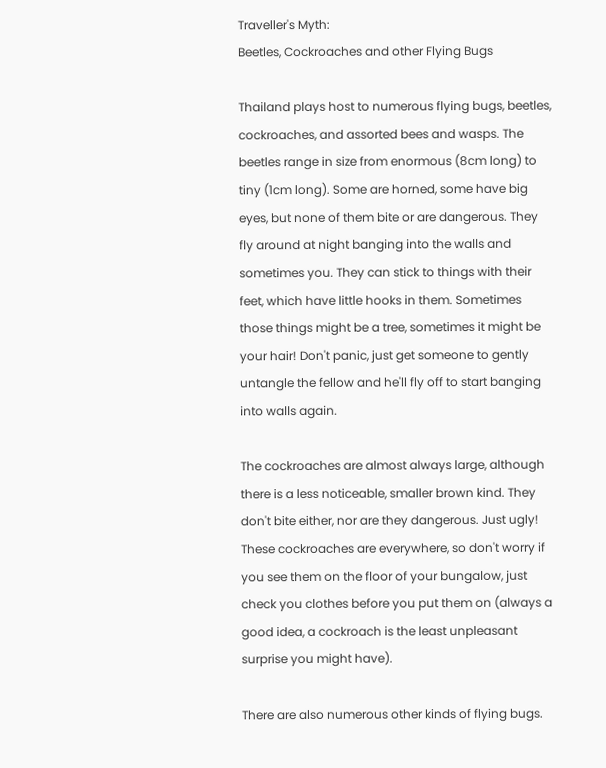Traveller's Myth:
Beetles, Cockroaches and other Flying Bugs

Thailand plays host to numerous flying bugs, beetles, cockroaches, and assorted bees and wasps. The beetles range in size from enormous (8cm long) to tiny (1cm long). Some are horned, some have big eyes, but none of them bite or are dangerous. They fly around at night banging into the walls and sometimes you. They can stick to things with their feet, which have little hooks in them. Sometimes those things might be a tree, sometimes it might be your hair! Don't panic, just get someone to gently untangle the fellow and he'll fly off to start banging into walls again.

The cockroaches are almost always large, although there is a less noticeable, smaller brown kind. They don't bite either, nor are they dangerous. Just ugly! These cockroaches are everywhere, so don't worry if you see them on the floor of your bungalow, just check you clothes before you put them on (always a good idea, a cockroach is the least unpleasant surprise you might have).

There are also numerous other kinds of flying bugs.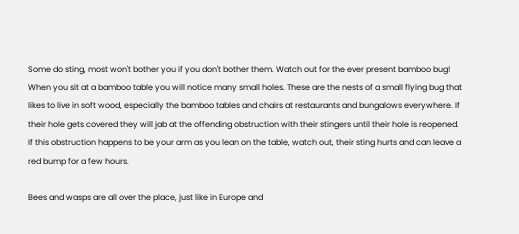Some do sting, most won't bother you if you don't bother them. Watch out for the ever present bamboo bug! When you sit at a bamboo table you will notice many small holes. These are the nests of a small flying bug that likes to live in soft wood, especially the bamboo tables and chairs at restaurants and bungalows everywhere. If their hole gets covered they will jab at the offending obstruction with their stingers until their hole is reopened. If this obstruction happens to be your arm as you lean on the table, watch out, their sting hurts and can leave a red bump for a few hours.

Bees and wasps are all over the place, just like in Europe and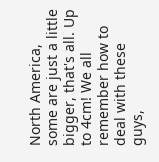North America, some are just a little bigger, that's all. Up to 4cm! We all remember how to deal with these guys,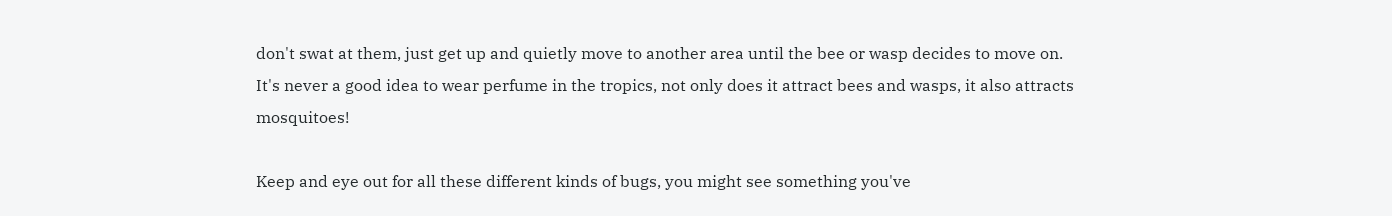don't swat at them, just get up and quietly move to another area until the bee or wasp decides to move on. It's never a good idea to wear perfume in the tropics, not only does it attract bees and wasps, it also attracts mosquitoes!

Keep and eye out for all these different kinds of bugs, you might see something you've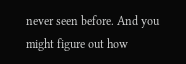never seen before. And you might figure out how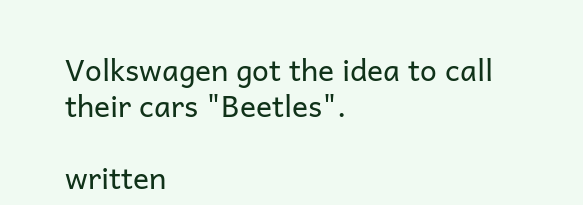Volkswagen got the idea to call their cars "Beetles".

written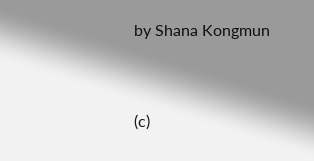by Shana Kongmun



(c)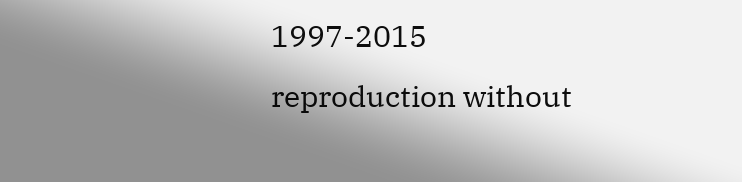1997-2015
reproduction without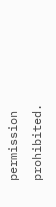permission prohibited.